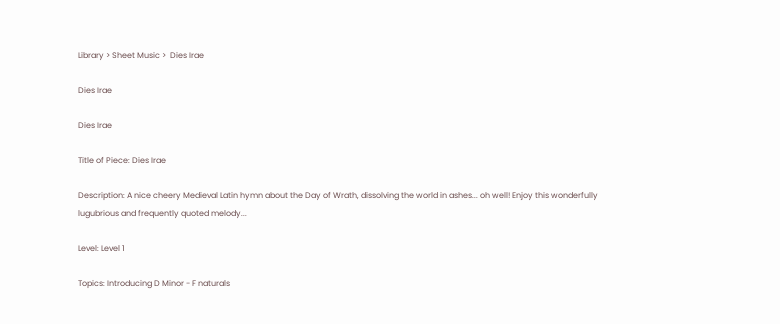Library > Sheet Music >  Dies Irae

Dies Irae

Dies Irae

Title of Piece: Dies Irae

Description: A nice cheery Medieval Latin hymn about the Day of Wrath, dissolving the world in ashes... oh well! Enjoy this wonderfully lugubrious and frequently quoted melody...

Level: Level 1

Topics: Introducing D Minor - F naturals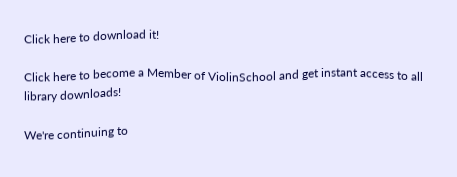Click here to download it!

Click here to become a Member of ViolinSchool and get instant access to all library downloads!

We're continuing to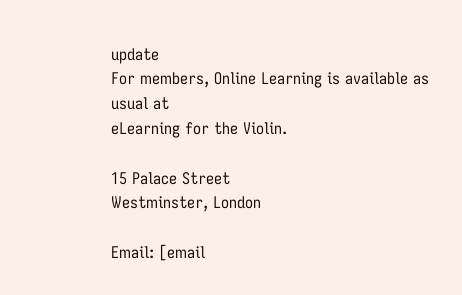update
For members, Online Learning is available as usual at
eLearning for the Violin.

15 Palace Street
Westminster, London

Email: [email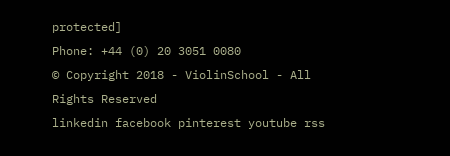protected]
Phone: +44 (0) 20 3051 0080
© Copyright 2018 - ViolinSchool - All Rights Reserved
linkedin facebook pinterest youtube rss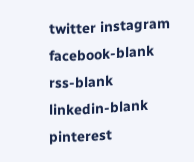twitter instagram facebook-blank rss-blank linkedin-blank pinterest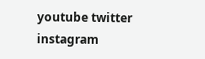youtube twitter instagram